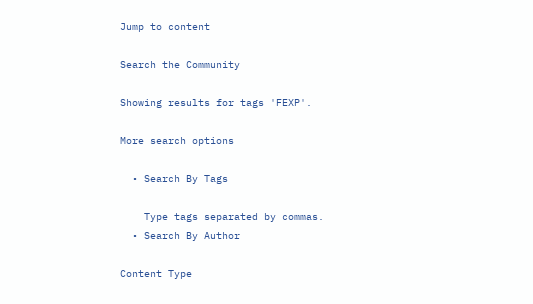Jump to content

Search the Community

Showing results for tags 'FEXP'.

More search options

  • Search By Tags

    Type tags separated by commas.
  • Search By Author

Content Type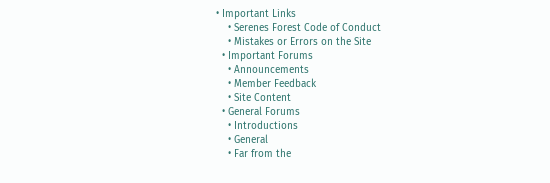• Important Links
    • Serenes Forest Code of Conduct
    • Mistakes or Errors on the Site
  • Important Forums
    • Announcements
    • Member Feedback
    • Site Content
  • General Forums
    • Introductions
    • General
    • Far from the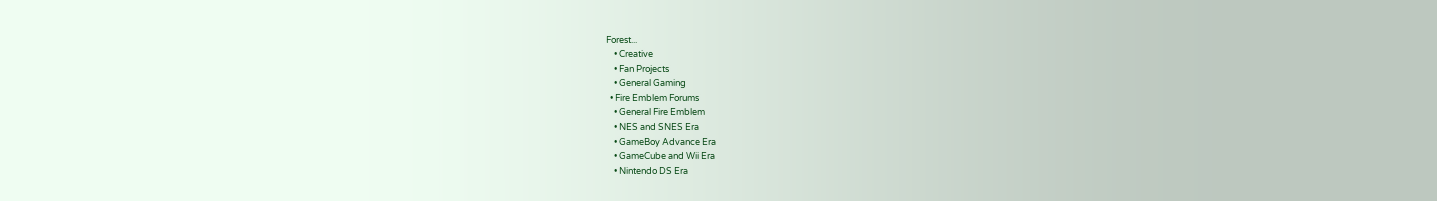Forest...
    • Creative
    • Fan Projects
    • General Gaming
  • Fire Emblem Forums
    • General Fire Emblem
    • NES and SNES Era
    • GameBoy Advance Era
    • GameCube and Wii Era
    • Nintendo DS Era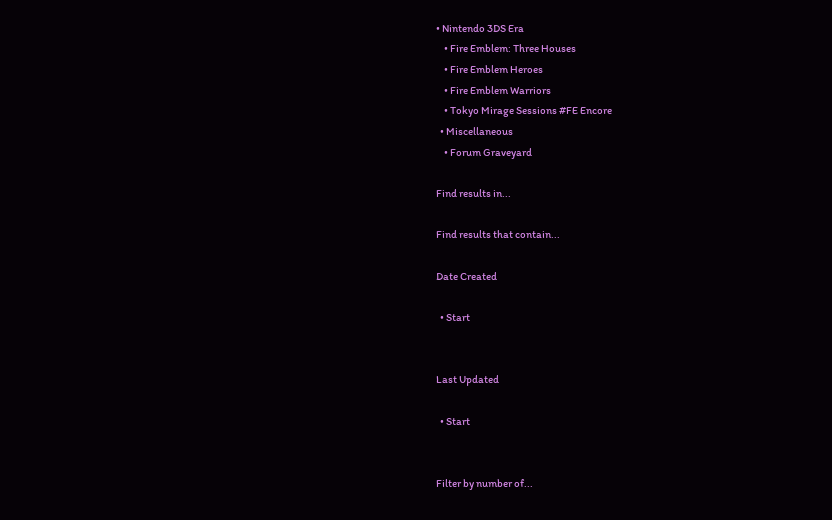• Nintendo 3DS Era
    • Fire Emblem: Three Houses
    • Fire Emblem Heroes
    • Fire Emblem Warriors
    • Tokyo Mirage Sessions #FE Encore
  • Miscellaneous
    • Forum Graveyard

Find results in...

Find results that contain...

Date Created

  • Start


Last Updated

  • Start


Filter by number of...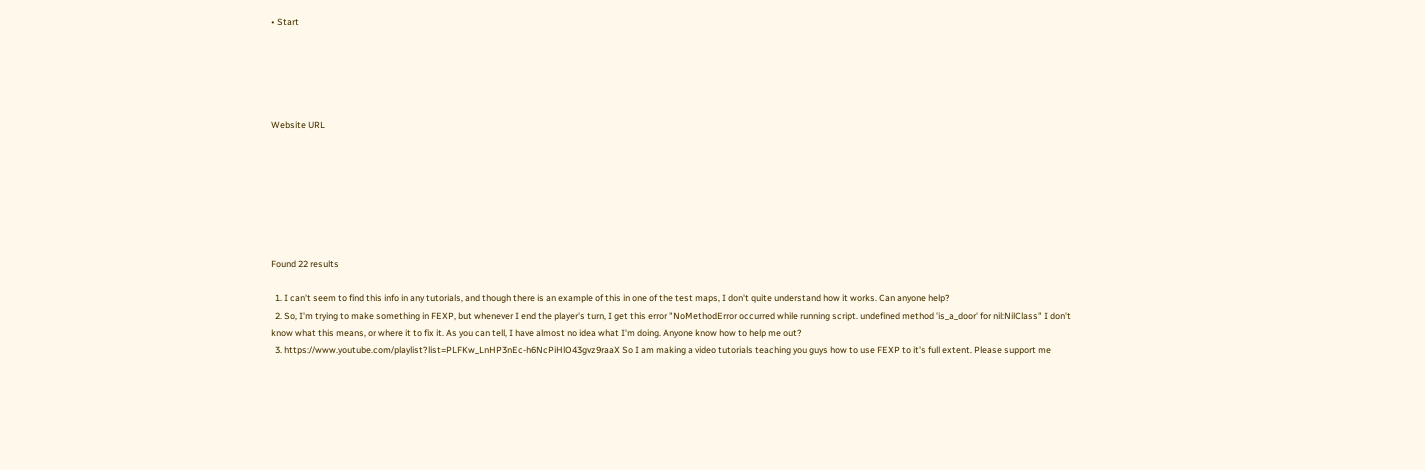• Start





Website URL







Found 22 results

  1. I can't seem to find this info in any tutorials, and though there is an example of this in one of the test maps, I don't quite understand how it works. Can anyone help?
  2. So, I'm trying to make something in FEXP, but whenever I end the player's turn, I get this error "NoMethodError occurred while running script. undefined method 'is_a_door' for nil:NilClass" I don't know what this means, or where it to fix it. As you can tell, I have almost no idea what I'm doing. Anyone know how to help me out?
  3. https://www.youtube.com/playlist?list=PLFKw_LnHP3nEc-h6NcPiHlO43gvz9raaX So I am making a video tutorials teaching you guys how to use FEXP to it's full extent. Please support me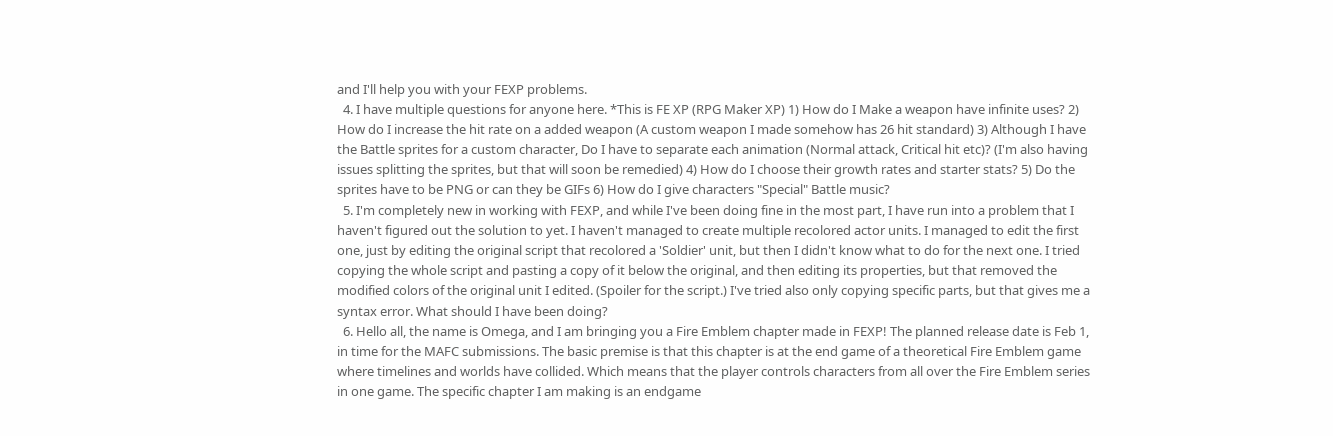and I'll help you with your FEXP problems.
  4. I have multiple questions for anyone here. *This is FE XP (RPG Maker XP) 1) How do I Make a weapon have infinite uses? 2) How do I increase the hit rate on a added weapon (A custom weapon I made somehow has 26 hit standard) 3) Although I have the Battle sprites for a custom character, Do I have to separate each animation (Normal attack, Critical hit etc)? (I'm also having issues splitting the sprites, but that will soon be remedied) 4) How do I choose their growth rates and starter stats? 5) Do the sprites have to be PNG or can they be GIFs 6) How do I give characters "Special" Battle music?
  5. I'm completely new in working with FEXP, and while I've been doing fine in the most part, I have run into a problem that I haven't figured out the solution to yet. I haven't managed to create multiple recolored actor units. I managed to edit the first one, just by editing the original script that recolored a 'Soldier' unit, but then I didn't know what to do for the next one. I tried copying the whole script and pasting a copy of it below the original, and then editing its properties, but that removed the modified colors of the original unit I edited. (Spoiler for the script.) I've tried also only copying specific parts, but that gives me a syntax error. What should I have been doing?
  6. Hello all, the name is Omega, and I am bringing you a Fire Emblem chapter made in FEXP! The planned release date is Feb 1, in time for the MAFC submissions. The basic premise is that this chapter is at the end game of a theoretical Fire Emblem game where timelines and worlds have collided. Which means that the player controls characters from all over the Fire Emblem series in one game. The specific chapter I am making is an endgame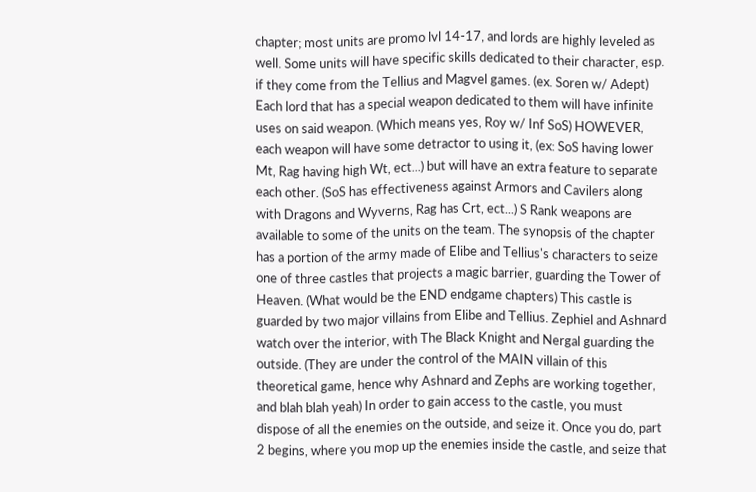chapter; most units are promo lvl 14-17, and lords are highly leveled as well. Some units will have specific skills dedicated to their character, esp. if they come from the Tellius and Magvel games. (ex. Soren w/ Adept) Each lord that has a special weapon dedicated to them will have infinite uses on said weapon. (Which means yes, Roy w/ Inf SoS) HOWEVER, each weapon will have some detractor to using it, (ex: SoS having lower Mt, Rag having high Wt, ect...) but will have an extra feature to separate each other. (SoS has effectiveness against Armors and Cavilers along with Dragons and Wyverns, Rag has Crt, ect...) S Rank weapons are available to some of the units on the team. The synopsis of the chapter has a portion of the army made of Elibe and Tellius's characters to seize one of three castles that projects a magic barrier, guarding the Tower of Heaven. (What would be the END endgame chapters) This castle is guarded by two major villains from Elibe and Tellius. Zephiel and Ashnard watch over the interior, with The Black Knight and Nergal guarding the outside. (They are under the control of the MAIN villain of this theoretical game, hence why Ashnard and Zephs are working together, and blah blah yeah) In order to gain access to the castle, you must dispose of all the enemies on the outside, and seize it. Once you do, part 2 begins, where you mop up the enemies inside the castle, and seize that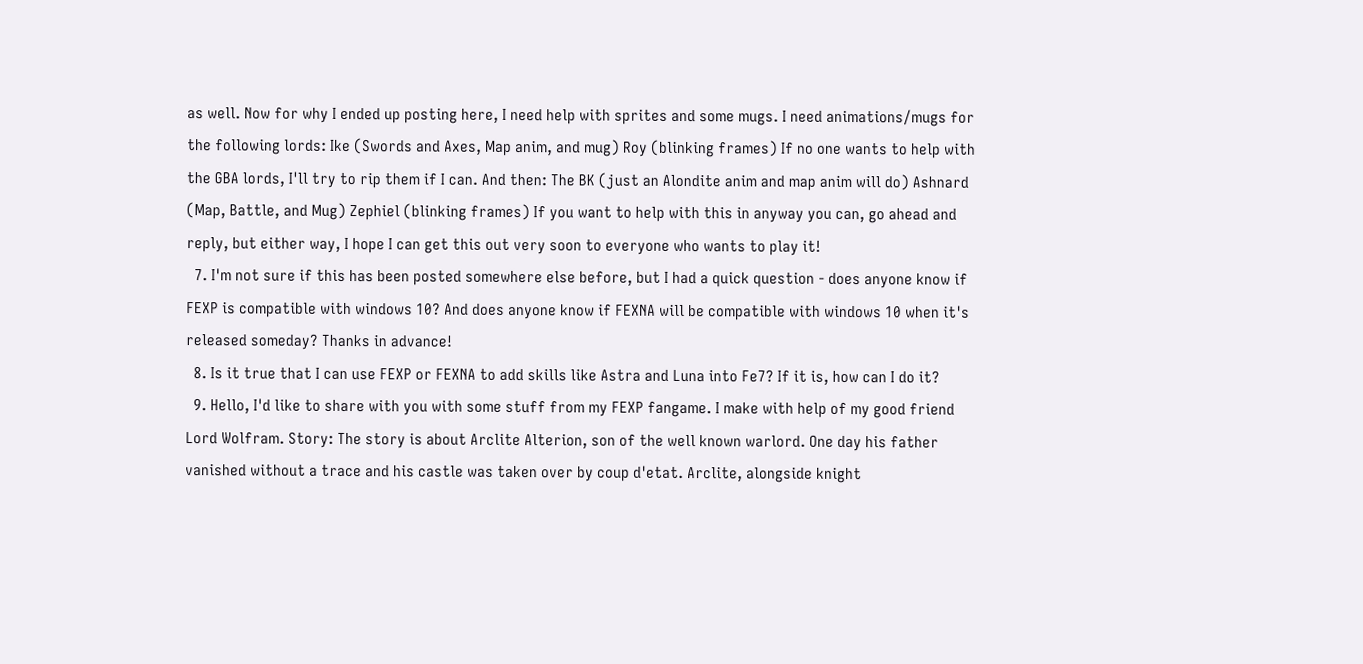as well. Now for why I ended up posting here, I need help with sprites and some mugs. I need animations/mugs for the following lords: Ike (Swords and Axes, Map anim, and mug) Roy (blinking frames) If no one wants to help with the GBA lords, I'll try to rip them if I can. And then: The BK (just an Alondite anim and map anim will do) Ashnard (Map, Battle, and Mug) Zephiel (blinking frames) If you want to help with this in anyway you can, go ahead and reply, but either way, I hope I can get this out very soon to everyone who wants to play it!
  7. I'm not sure if this has been posted somewhere else before, but I had a quick question - does anyone know if FEXP is compatible with windows 10? And does anyone know if FEXNA will be compatible with windows 10 when it's released someday? Thanks in advance!
  8. Is it true that I can use FEXP or FEXNA to add skills like Astra and Luna into Fe7? If it is, how can I do it?
  9. Hello, I'd like to share with you with some stuff from my FEXP fangame. I make with help of my good friend Lord Wolfram. Story: The story is about Arclite Alterion, son of the well known warlord. One day his father vanished without a trace and his castle was taken over by coup d'etat. Arclite, alongside knight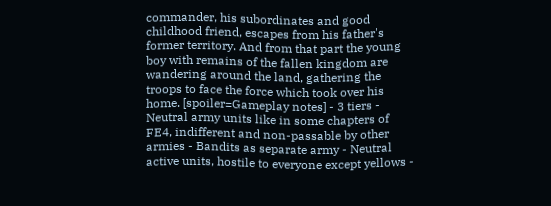commander, his subordinates and good childhood friend, escapes from his father's former territory. And from that part the young boy with remains of the fallen kingdom are wandering around the land, gathering the troops to face the force which took over his home. [spoiler=Gameplay notes] - 3 tiers - Neutral army units like in some chapters of FE4, indifferent and non-passable by other armies - Bandits as separate army - Neutral active units, hostile to everyone except yellows -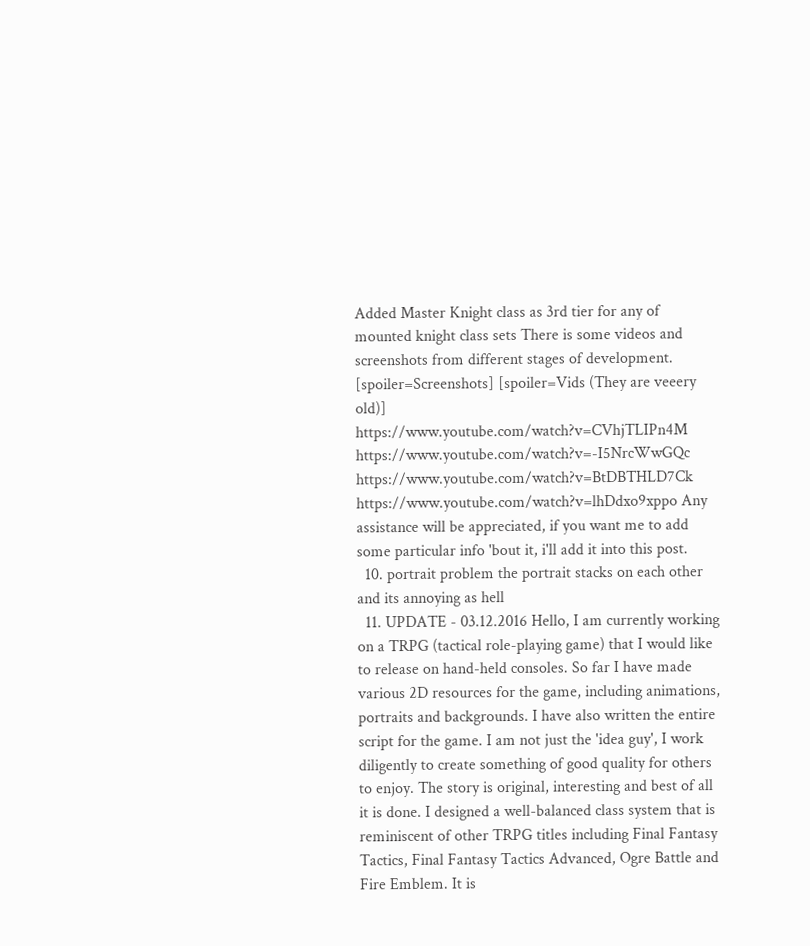Added Master Knight class as 3rd tier for any of mounted knight class sets There is some videos and screenshots from different stages of development. [spoiler=Screenshots] [spoiler=Vids (They are veeery old)] https://www.youtube.com/watch?v=CVhjTLIPn4M https://www.youtube.com/watch?v=-I5NrcWwGQc https://www.youtube.com/watch?v=BtDBTHLD7Ck https://www.youtube.com/watch?v=lhDdxo9xppo Any assistance will be appreciated, if you want me to add some particular info 'bout it, i'll add it into this post.
  10. portrait problem the portrait stacks on each other and its annoying as hell
  11. UPDATE - 03.12.2016 Hello, I am currently working on a TRPG (tactical role-playing game) that I would like to release on hand-held consoles. So far I have made various 2D resources for the game, including animations, portraits and backgrounds. I have also written the entire script for the game. I am not just the 'idea guy', I work diligently to create something of good quality for others to enjoy. The story is original, interesting and best of all it is done. I designed a well-balanced class system that is reminiscent of other TRPG titles including Final Fantasy Tactics, Final Fantasy Tactics Advanced, Ogre Battle and Fire Emblem. It is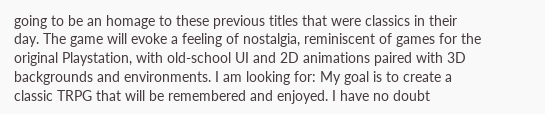going to be an homage to these previous titles that were classics in their day. The game will evoke a feeling of nostalgia, reminiscent of games for the original Playstation, with old-school UI and 2D animations paired with 3D backgrounds and environments. I am looking for: My goal is to create a classic TRPG that will be remembered and enjoyed. I have no doubt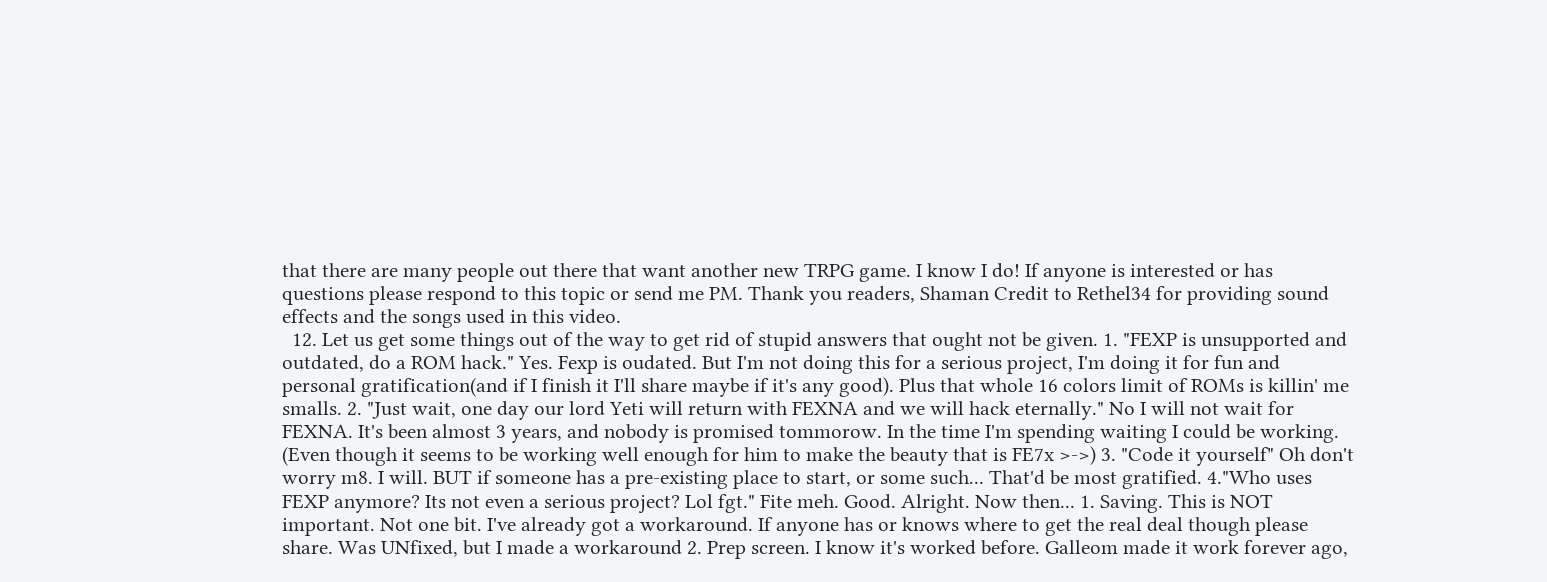that there are many people out there that want another new TRPG game. I know I do! If anyone is interested or has questions please respond to this topic or send me PM. Thank you readers, Shaman Credit to Rethel34 for providing sound effects and the songs used in this video.
  12. Let us get some things out of the way to get rid of stupid answers that ought not be given. 1. "FEXP is unsupported and outdated, do a ROM hack." Yes. Fexp is oudated. But I'm not doing this for a serious project, I'm doing it for fun and personal gratification(and if I finish it I'll share maybe if it's any good). Plus that whole 16 colors limit of ROMs is killin' me smalls. 2. "Just wait, one day our lord Yeti will return with FEXNA and we will hack eternally." No I will not wait for FEXNA. It's been almost 3 years, and nobody is promised tommorow. In the time I'm spending waiting I could be working. (Even though it seems to be working well enough for him to make the beauty that is FE7x >->) 3. "Code it yourself" Oh don't worry m8. I will. BUT if someone has a pre-existing place to start, or some such... That'd be most gratified. 4."Who uses FEXP anymore? Its not even a serious project? Lol fgt." Fite meh. Good. Alright. Now then... 1. Saving. This is NOT important. Not one bit. I've already got a workaround. If anyone has or knows where to get the real deal though please share. Was UNfixed, but I made a workaround 2. Prep screen. I know it's worked before. Galleom made it work forever ago,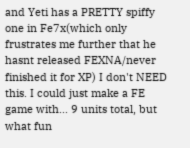and Yeti has a PRETTY spiffy one in Fe7x(which only frustrates me further that he hasnt released FEXNA/never finished it for XP) I don't NEED this. I could just make a FE game with... 9 units total, but what fun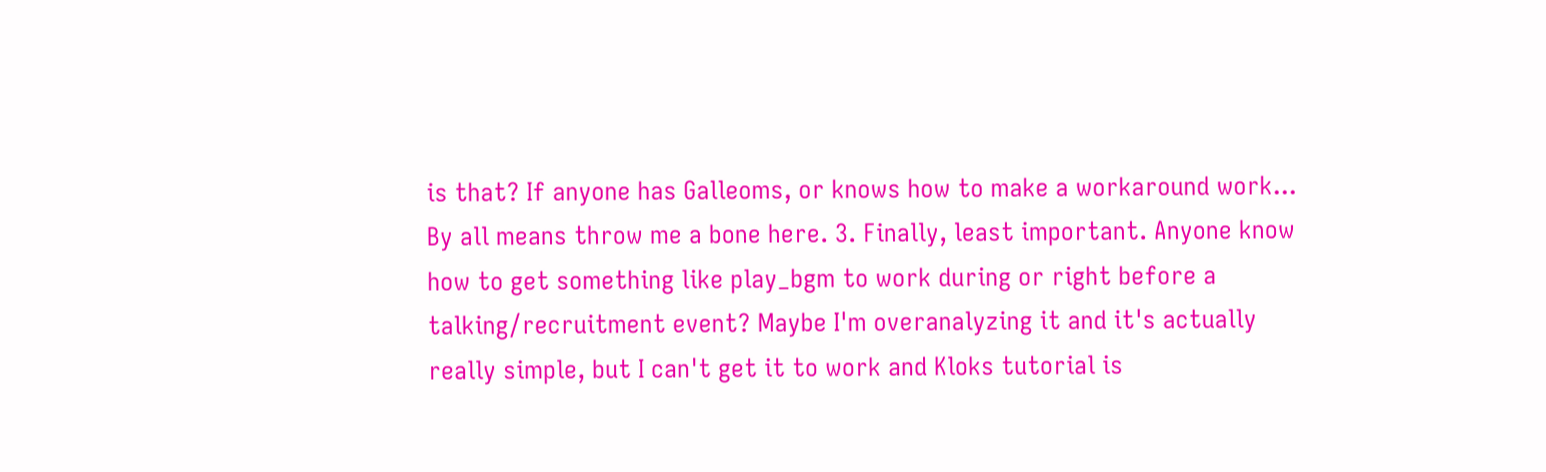is that? If anyone has Galleoms, or knows how to make a workaround work... By all means throw me a bone here. 3. Finally, least important. Anyone know how to get something like play_bgm to work during or right before a talking/recruitment event? Maybe I'm overanalyzing it and it's actually really simple, but I can't get it to work and Kloks tutorial is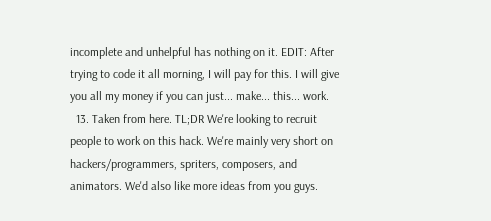incomplete and unhelpful has nothing on it. EDIT: After trying to code it all morning, I will pay for this. I will give you all my money if you can just... make... this... work.
  13. Taken from here. TL;DR We're looking to recruit people to work on this hack. We're mainly very short on hackers/programmers, spriters, composers, and animators. We'd also like more ideas from you guys.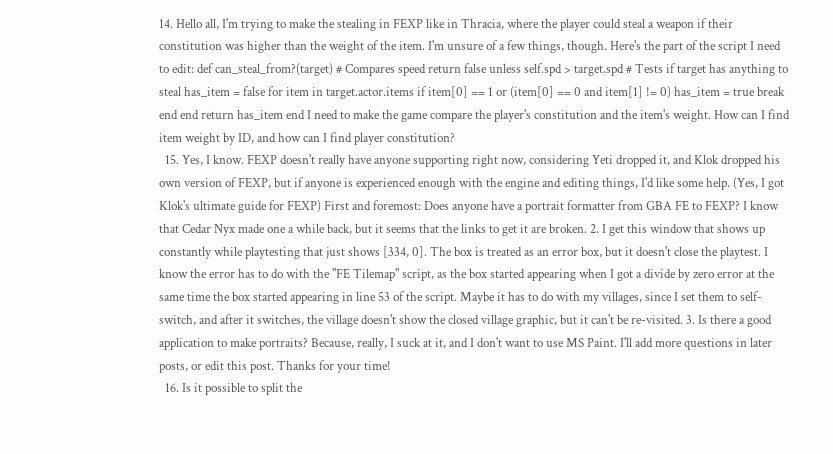14. Hello all, I'm trying to make the stealing in FEXP like in Thracia, where the player could steal a weapon if their constitution was higher than the weight of the item. I'm unsure of a few things, though. Here's the part of the script I need to edit: def can_steal_from?(target) # Compares speed return false unless self.spd > target.spd # Tests if target has anything to steal has_item = false for item in target.actor.items if item[0] == 1 or (item[0] == 0 and item[1] != 0) has_item = true break end end return has_item end I need to make the game compare the player's constitution and the item's weight. How can I find item weight by ID, and how can I find player constitution?
  15. Yes, I know. FEXP doesn't really have anyone supporting right now, considering Yeti dropped it, and Klok dropped his own version of FEXP, but if anyone is experienced enough with the engine and editing things, I'd like some help. (Yes, I got Klok's ultimate guide for FEXP) First and foremost: Does anyone have a portrait formatter from GBA FE to FEXP? I know that Cedar Nyx made one a while back, but it seems that the links to get it are broken. 2. I get this window that shows up constantly while playtesting that just shows [334, 0]. The box is treated as an error box, but it doesn't close the playtest. I know the error has to do with the "FE Tilemap" script, as the box started appearing when I got a divide by zero error at the same time the box started appearing in line 53 of the script. Maybe it has to do with my villages, since I set them to self-switch, and after it switches, the village doesn't show the closed village graphic, but it can't be re-visited. 3. Is there a good application to make portraits? Because, really, I suck at it, and I don't want to use MS Paint. I'll add more questions in later posts, or edit this post. Thanks for your time!
  16. Is it possible to split the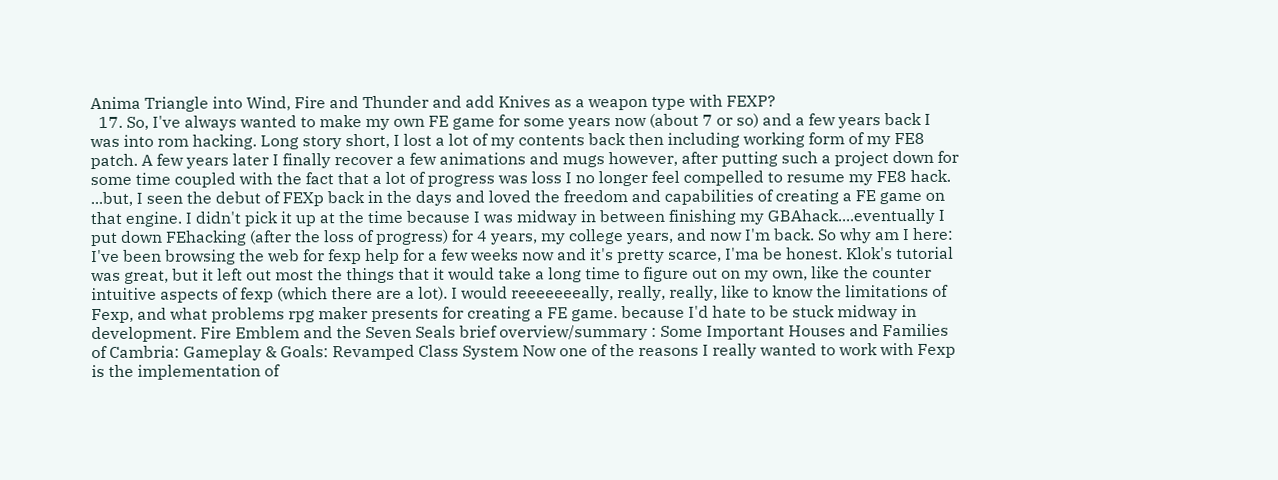Anima Triangle into Wind, Fire and Thunder and add Knives as a weapon type with FEXP?
  17. So, I've always wanted to make my own FE game for some years now (about 7 or so) and a few years back I was into rom hacking. Long story short, I lost a lot of my contents back then including working form of my FE8 patch. A few years later I finally recover a few animations and mugs however, after putting such a project down for some time coupled with the fact that a lot of progress was loss I no longer feel compelled to resume my FE8 hack. ...but, I seen the debut of FEXp back in the days and loved the freedom and capabilities of creating a FE game on that engine. I didn't pick it up at the time because I was midway in between finishing my GBAhack....eventually I put down FEhacking (after the loss of progress) for 4 years, my college years, and now I'm back. So why am I here: I've been browsing the web for fexp help for a few weeks now and it's pretty scarce, I'ma be honest. Klok's tutorial was great, but it left out most the things that it would take a long time to figure out on my own, like the counter intuitive aspects of fexp (which there are a lot). I would reeeeeeeally, really, really, like to know the limitations of Fexp, and what problems rpg maker presents for creating a FE game. because I'd hate to be stuck midway in development. Fire Emblem and the Seven Seals brief overview/summary : Some Important Houses and Families of Cambria: Gameplay & Goals: Revamped Class System Now one of the reasons I really wanted to work with Fexp is the implementation of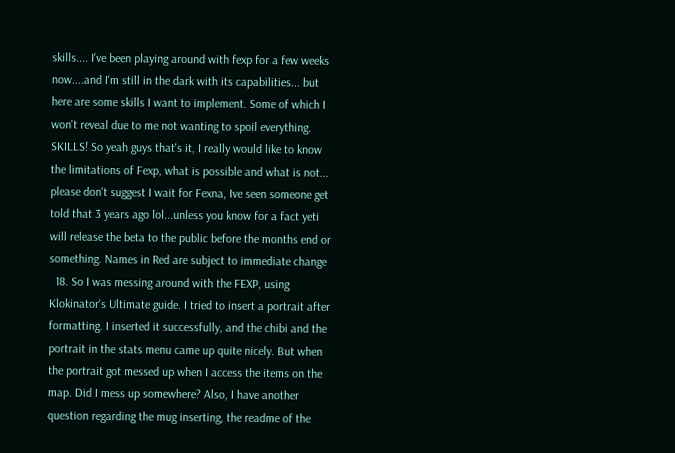skills.... I've been playing around with fexp for a few weeks now....and I'm still in the dark with its capabilities... but here are some skills I want to implement. Some of which I won't reveal due to me not wanting to spoil everything. SKILLS! So yeah guys that's it, I really would like to know the limitations of Fexp, what is possible and what is not... please don't suggest I wait for Fexna, Ive seen someone get told that 3 years ago lol...unless you know for a fact yeti will release the beta to the public before the months end or something. Names in Red are subject to immediate change
  18. So I was messing around with the FEXP, using Klokinator's Ultimate guide. I tried to insert a portrait after formatting. I inserted it successfully, and the chibi and the portrait in the stats menu came up quite nicely. But when the portrait got messed up when I access the items on the map. Did I mess up somewhere? Also, I have another question regarding the mug inserting, the readme of the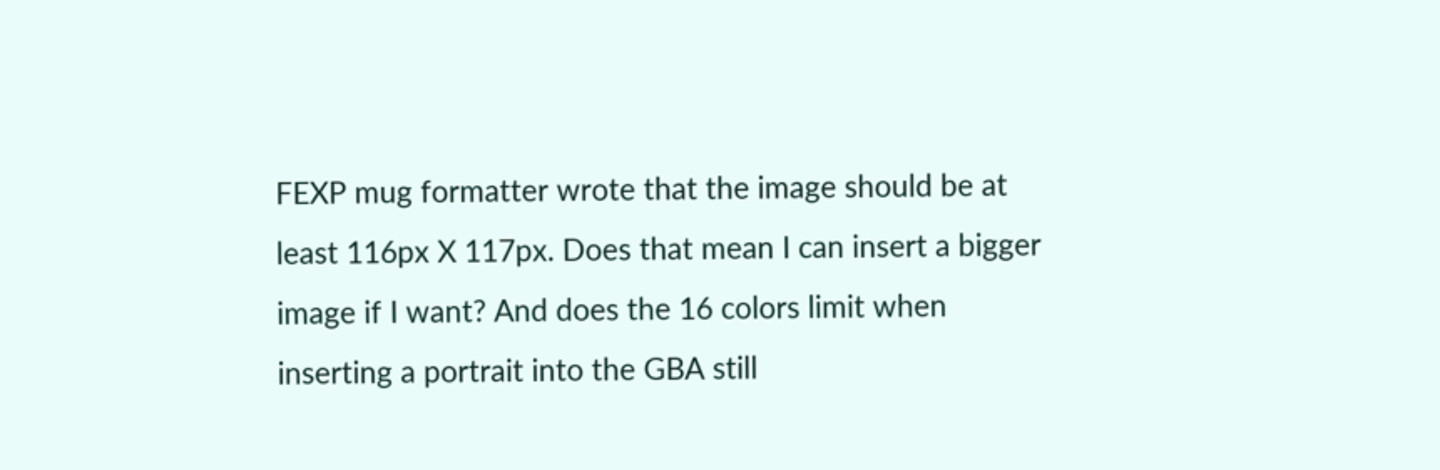FEXP mug formatter wrote that the image should be at least 116px X 117px. Does that mean I can insert a bigger image if I want? And does the 16 colors limit when inserting a portrait into the GBA still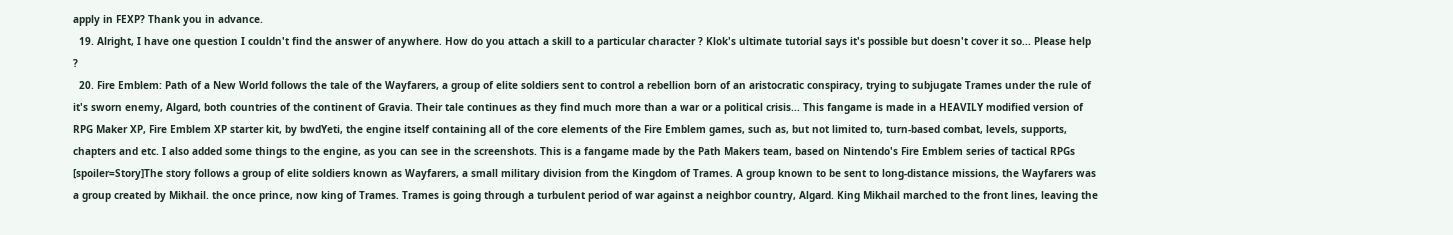apply in FEXP? Thank you in advance.
  19. Alright, I have one question I couldn't find the answer of anywhere. How do you attach a skill to a particular character ? Klok's ultimate tutorial says it's possible but doesn't cover it so... Please help ?
  20. Fire Emblem: Path of a New World follows the tale of the Wayfarers, a group of elite soldiers sent to control a rebellion born of an aristocratic conspiracy, trying to subjugate Trames under the rule of it's sworn enemy, Algard, both countries of the continent of Gravia. Their tale continues as they find much more than a war or a political crisis... This fangame is made in a HEAVILY modified version of RPG Maker XP, Fire Emblem XP starter kit, by bwdYeti, the engine itself containing all of the core elements of the Fire Emblem games, such as, but not limited to, turn-based combat, levels, supports, chapters and etc. I also added some things to the engine, as you can see in the screenshots. This is a fangame made by the Path Makers team, based on Nintendo's Fire Emblem series of tactical RPGs [spoiler=Story]The story follows a group of elite soldiers known as Wayfarers, a small military division from the Kingdom of Trames. A group known to be sent to long-distance missions, the Wayfarers was a group created by Mikhail. the once prince, now king of Trames. Trames is going through a turbulent period of war against a neighbor country, Algard. King Mikhail marched to the front lines, leaving the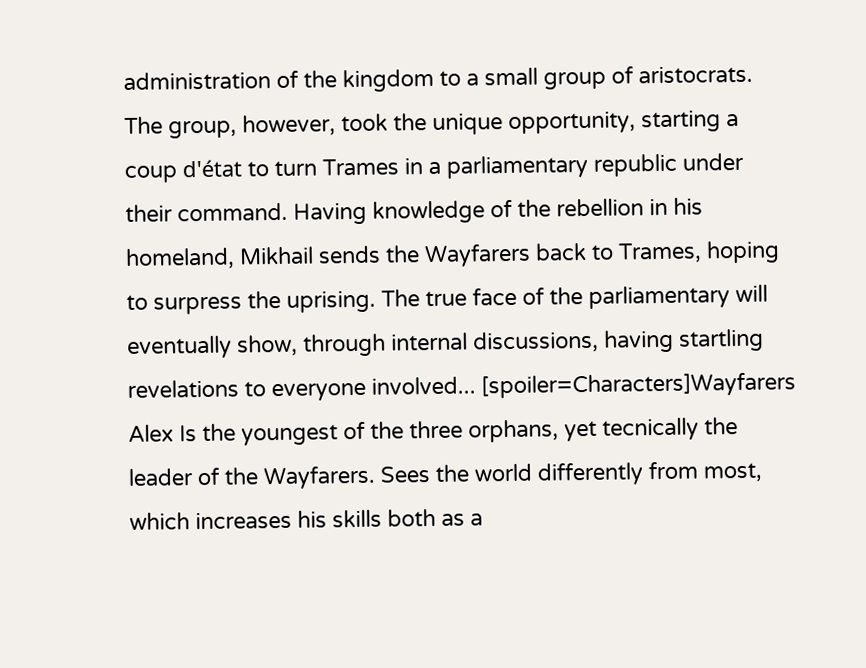administration of the kingdom to a small group of aristocrats. The group, however, took the unique opportunity, starting a coup d'état to turn Trames in a parliamentary republic under their command. Having knowledge of the rebellion in his homeland, Mikhail sends the Wayfarers back to Trames, hoping to surpress the uprising. The true face of the parliamentary will eventually show, through internal discussions, having startling revelations to everyone involved... [spoiler=Characters]Wayfarers Alex Is the youngest of the three orphans, yet tecnically the leader of the Wayfarers. Sees the world differently from most, which increases his skills both as a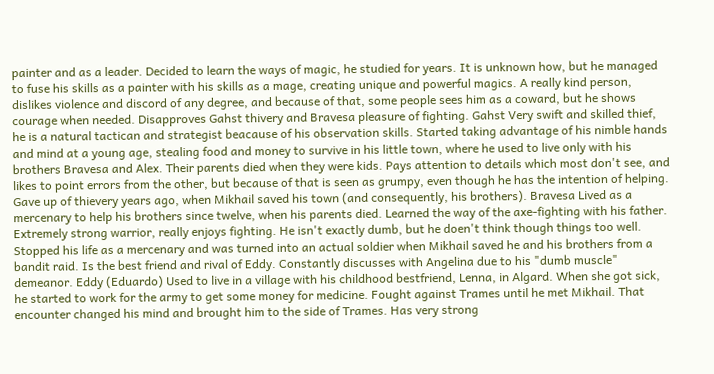painter and as a leader. Decided to learn the ways of magic, he studied for years. It is unknown how, but he managed to fuse his skills as a painter with his skills as a mage, creating unique and powerful magics. A really kind person, dislikes violence and discord of any degree, and because of that, some people sees him as a coward, but he shows courage when needed. Disapproves Gahst thivery and Bravesa pleasure of fighting. Gahst Very swift and skilled thief, he is a natural tactican and strategist beacause of his observation skills. Started taking advantage of his nimble hands and mind at a young age, stealing food and money to survive in his little town, where he used to live only with his brothers Bravesa and Alex. Their parents died when they were kids. Pays attention to details which most don't see, and likes to point errors from the other, but because of that is seen as grumpy, even though he has the intention of helping. Gave up of thievery years ago, when Mikhail saved his town (and consequently, his brothers). Bravesa Lived as a mercenary to help his brothers since twelve, when his parents died. Learned the way of the axe-fighting with his father. Extremely strong warrior, really enjoys fighting. He isn't exactly dumb, but he doen't think though things too well. Stopped his life as a mercenary and was turned into an actual soldier when Mikhail saved he and his brothers from a bandit raid. Is the best friend and rival of Eddy. Constantly discusses with Angelina due to his "dumb muscle" demeanor. Eddy (Eduardo) Used to live in a village with his childhood bestfriend, Lenna, in Algard. When she got sick, he started to work for the army to get some money for medicine. Fought against Trames until he met Mikhail. That encounter changed his mind and brought him to the side of Trames. Has very strong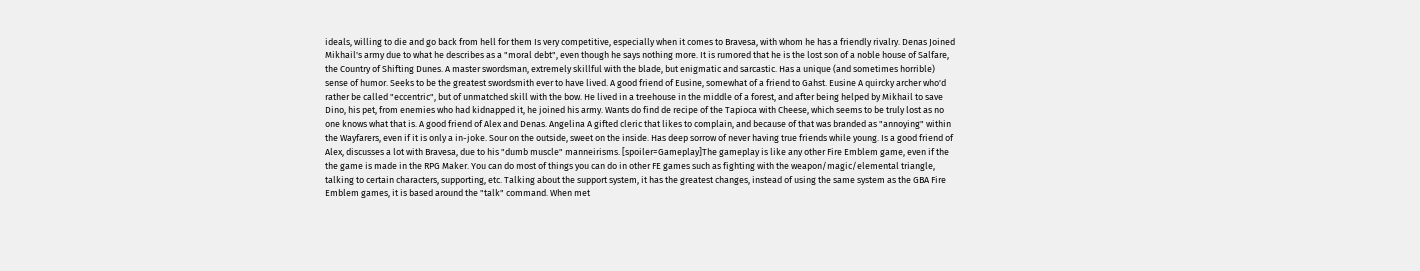ideals, willing to die and go back from hell for them Is very competitive, especially when it comes to Bravesa, with whom he has a friendly rivalry. Denas Joined Mikhail's army due to what he describes as a "moral debt", even though he says nothing more. It is rumored that he is the lost son of a noble house of Salfare, the Country of Shifting Dunes. A master swordsman, extremely skillful with the blade, but enigmatic and sarcastic. Has a unique (and sometimes horrible) sense of humor. Seeks to be the greatest swordsmith ever to have lived. A good friend of Eusine, somewhat of a friend to Gahst. Eusine A quircky archer who'd rather be called "eccentric", but of unmatched skill with the bow. He lived in a treehouse in the middle of a forest, and after being helped by Mikhail to save Dino, his pet, from enemies who had kidnapped it, he joined his army. Wants do find de recipe of the Tapioca with Cheese, which seems to be truly lost as no one knows what that is. A good friend of Alex and Denas. Angelina A gifted cleric that likes to complain, and because of that was branded as "annoying" within the Wayfarers, even if it is only a in-joke. Sour on the outside, sweet on the inside. Has deep sorrow of never having true friends while young. Is a good friend of Alex, discusses a lot with Bravesa, due to his "dumb muscle" manneirisms. [spoiler=Gameplay]The gameplay is like any other Fire Emblem game, even if the the game is made in the RPG Maker. You can do most of things you can do in other FE games such as fighting with the weapon/magic/elemental triangle, talking to certain characters, supporting, etc. Talking about the support system, it has the greatest changes, instead of using the same system as the GBA Fire Emblem games, it is based around the "talk" command. When met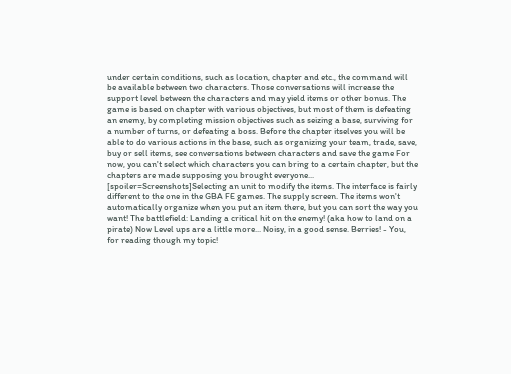under certain conditions, such as location, chapter and etc., the command will be available between two characters. Those conversations will increase the support level between the characters and may yield items or other bonus. The game is based on chapter with various objectives, but most of them is defeating an enemy, by completing mission objectives such as seizing a base, surviving for a number of turns, or defeating a boss. Before the chapter itselves you will be able to do various actions in the base, such as organizing your team, trade, save, buy or sell items, see conversations between characters and save the game For now, you can't select which characters you can bring to a certain chapter, but the chapters are made supposing you brought everyone... [spoiler=Screenshots]Selecting an unit to modify the items. The interface is fairly different to the one in the GBA FE games. The supply screen. The items won't automatically organize when you put an item there, but you can sort the way you want! The battlefield: Landing a critical hit on the enemy! (aka how to land on a pirate) Now Level ups are a little more... Noisy, in a good sense. Berries! - You, for reading though my topic!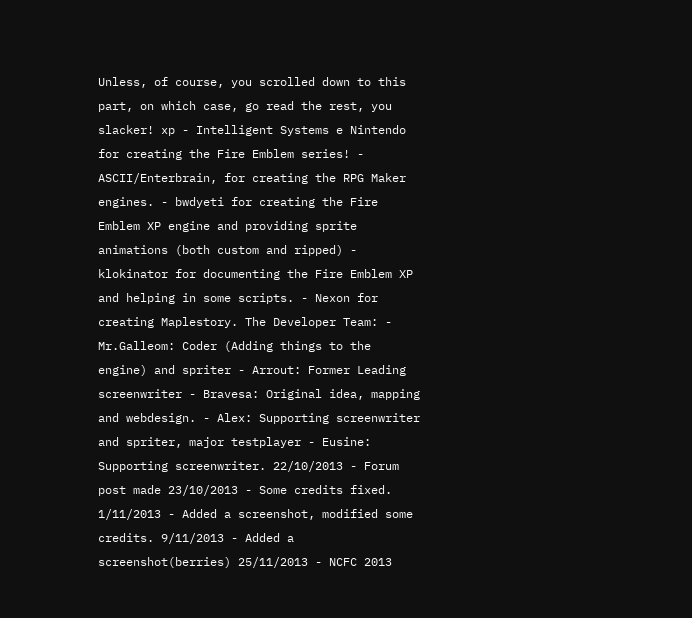Unless, of course, you scrolled down to this part, on which case, go read the rest, you slacker! xp - Intelligent Systems e Nintendo for creating the Fire Emblem series! - ASCII/Enterbrain, for creating the RPG Maker engines. - bwdyeti for creating the Fire Emblem XP engine and providing sprite animations (both custom and ripped) - klokinator for documenting the Fire Emblem XP and helping in some scripts. - Nexon for creating Maplestory. The Developer Team: - Mr.Galleom: Coder (Adding things to the engine) and spriter - Arrout: Former Leading screenwriter - Bravesa: Original idea, mapping and webdesign. - Alex: Supporting screenwriter and spriter, major testplayer - Eusine: Supporting screenwriter. 22/10/2013 - Forum post made 23/10/2013 - Some credits fixed. 1/11/2013 - Added a screenshot, modified some credits. 9/11/2013 - Added a screenshot(berries) 25/11/2013 - NCFC 2013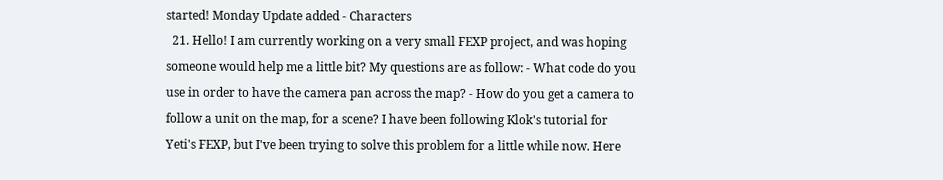started! Monday Update added - Characters
  21. Hello! I am currently working on a very small FEXP project, and was hoping someone would help me a little bit? My questions are as follow: - What code do you use in order to have the camera pan across the map? - How do you get a camera to follow a unit on the map, for a scene? I have been following Klok's tutorial for Yeti's FEXP, but I've been trying to solve this problem for a little while now. Here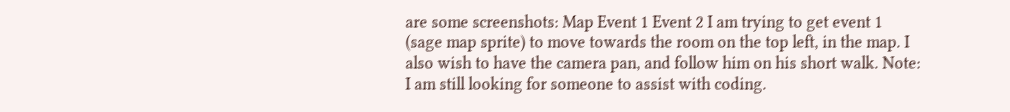are some screenshots: Map Event 1 Event 2 I am trying to get event 1 (sage map sprite) to move towards the room on the top left, in the map. I also wish to have the camera pan, and follow him on his short walk. Note: I am still looking for someone to assist with coding.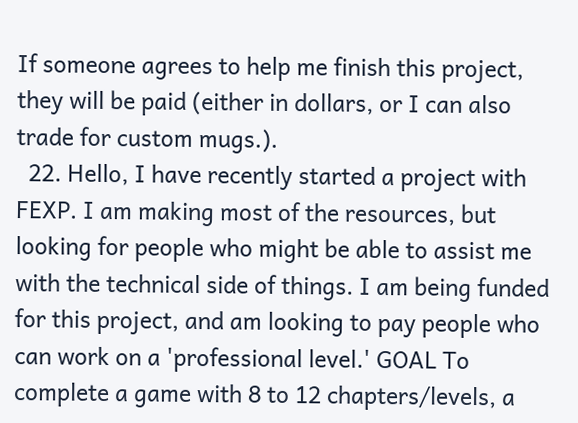If someone agrees to help me finish this project, they will be paid (either in dollars, or I can also trade for custom mugs.).
  22. Hello, I have recently started a project with FEXP. I am making most of the resources, but looking for people who might be able to assist me with the technical side of things. I am being funded for this project, and am looking to pay people who can work on a 'professional level.' GOAL To complete a game with 8 to 12 chapters/levels, a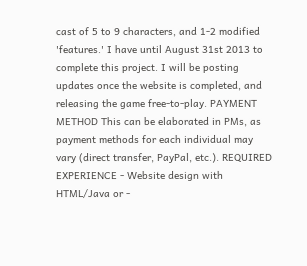cast of 5 to 9 characters, and 1-2 modified 'features.' I have until August 31st 2013 to complete this project. I will be posting updates once the website is completed, and releasing the game free-to-play. PAYMENT METHOD This can be elaborated in PMs, as payment methods for each individual may vary (direct transfer, PayPal, etc.). REQUIRED EXPERIENCE - Website design with HTML/Java or -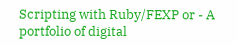Scripting with Ruby/FEXP or - A portfolio of digital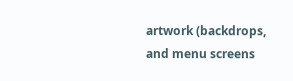artwork (backdrops, and menu screens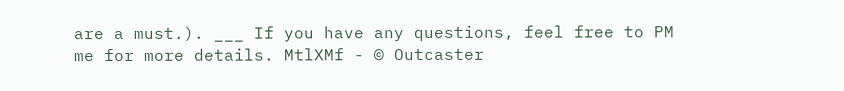are a must.). ___ If you have any questions, feel free to PM me for more details. MtlXMf - © Outcaster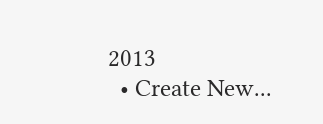2013
  • Create New...